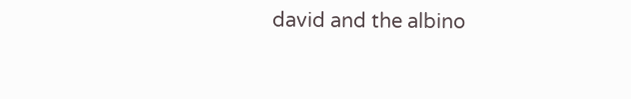david and the albino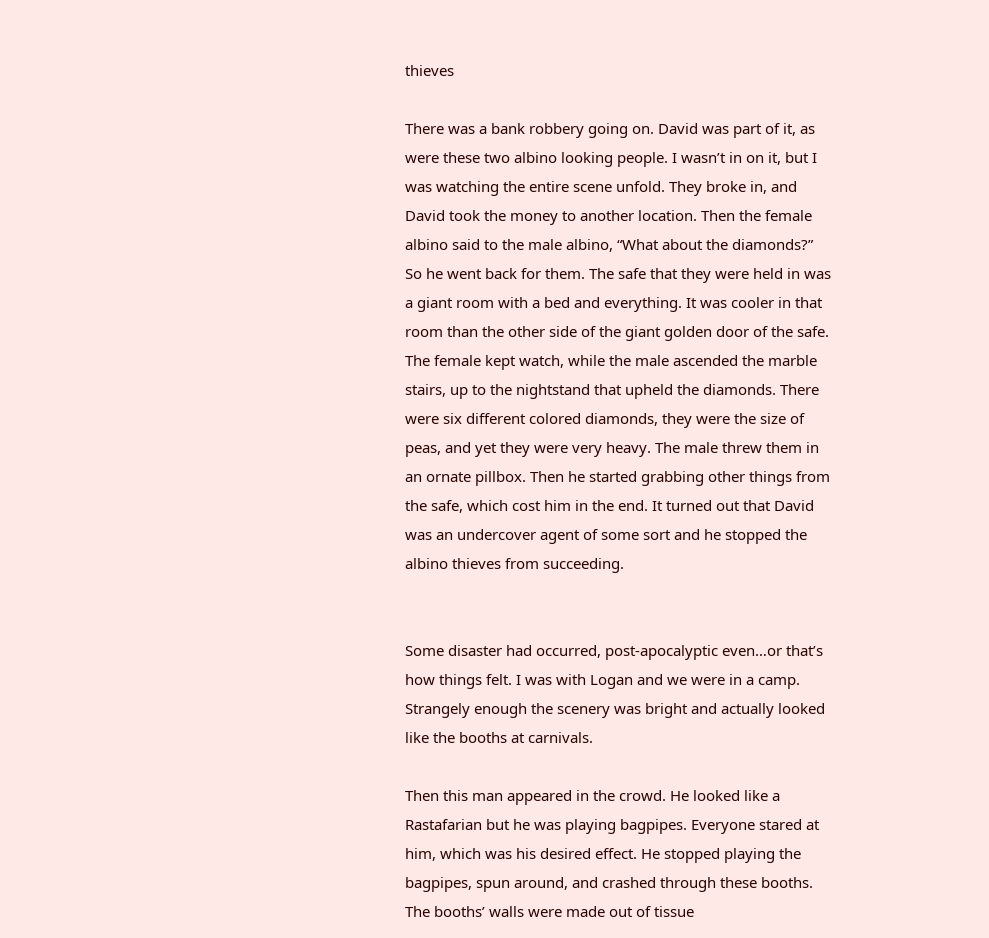thieves

There was a bank robbery going on. David was part of it, as were these two albino looking people. I wasn’t in on it, but I was watching the entire scene unfold. They broke in, and David took the money to another location. Then the female albino said to the male albino, “What about the diamonds?” So he went back for them. The safe that they were held in was a giant room with a bed and everything. It was cooler in that room than the other side of the giant golden door of the safe. The female kept watch, while the male ascended the marble stairs, up to the nightstand that upheld the diamonds. There were six different colored diamonds, they were the size of peas, and yet they were very heavy. The male threw them in an ornate pillbox. Then he started grabbing other things from the safe, which cost him in the end. It turned out that David was an undercover agent of some sort and he stopped the albino thieves from succeeding.


Some disaster had occurred, post-apocalyptic even…or that’s how things felt. I was with Logan and we were in a camp. Strangely enough the scenery was bright and actually looked like the booths at carnivals.

Then this man appeared in the crowd. He looked like a Rastafarian but he was playing bagpipes. Everyone stared at him, which was his desired effect. He stopped playing the bagpipes, spun around, and crashed through these booths. The booths’ walls were made out of tissue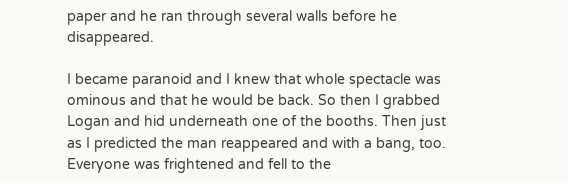paper and he ran through several walls before he disappeared.

I became paranoid and I knew that whole spectacle was ominous and that he would be back. So then I grabbed Logan and hid underneath one of the booths. Then just as I predicted the man reappeared and with a bang, too. Everyone was frightened and fell to the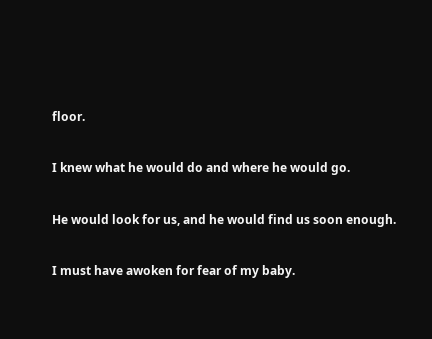floor.

I knew what he would do and where he would go.

He would look for us, and he would find us soon enough.

I must have awoken for fear of my baby.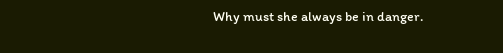Why must she always be in danger.